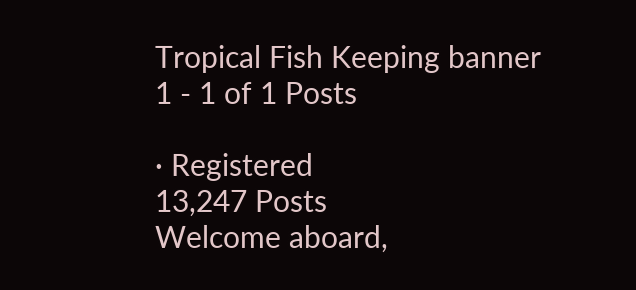Tropical Fish Keeping banner
1 - 1 of 1 Posts

· Registered
13,247 Posts
Welcome aboard,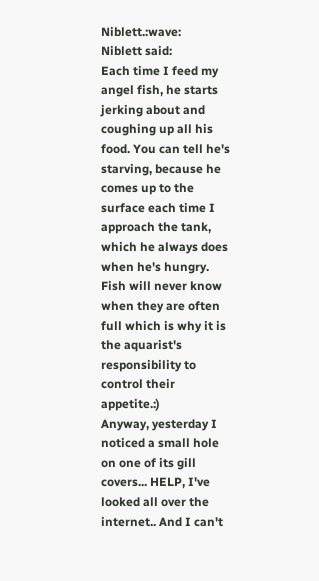Niblett.:wave:
Niblett said:
Each time I feed my angel fish, he starts jerking about and coughing up all his food. You can tell he's starving, because he comes up to the surface each time I approach the tank, which he always does when he's hungry.
Fish will never know when they are often full which is why it is the aquarist's responsibility to control their appetite.:)
Anyway, yesterday I noticed a small hole on one of its gill covers... HELP, I've looked all over the internet.. And I can't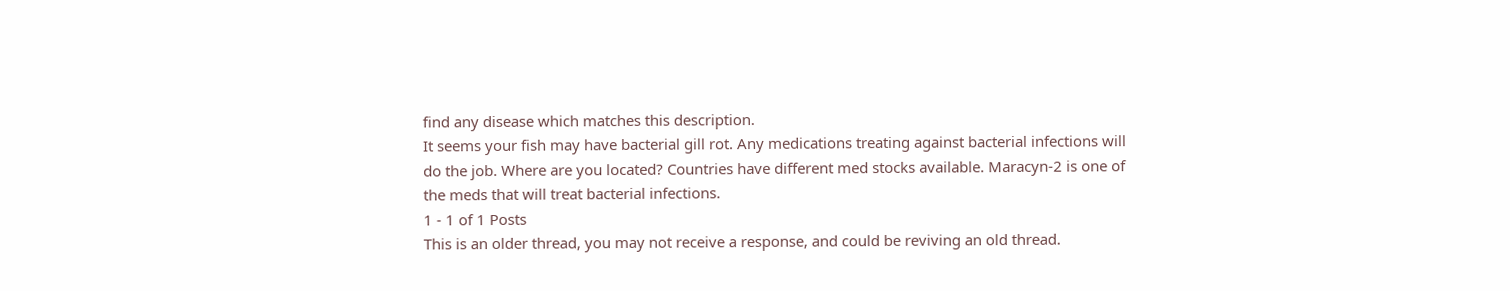find any disease which matches this description.
It seems your fish may have bacterial gill rot. Any medications treating against bacterial infections will do the job. Where are you located? Countries have different med stocks available. Maracyn-2 is one of the meds that will treat bacterial infections.
1 - 1 of 1 Posts
This is an older thread, you may not receive a response, and could be reviving an old thread.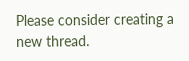Please consider creating a new thread.